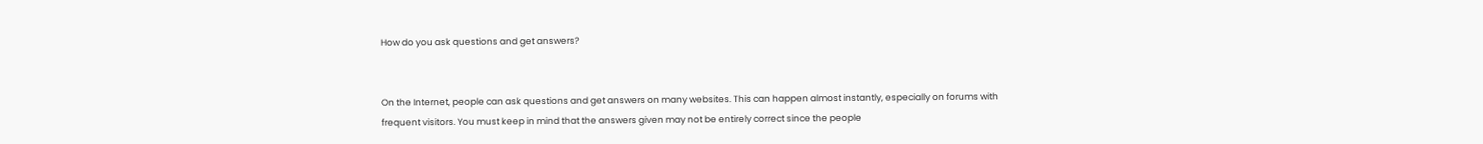How do you ask questions and get answers?


On the Internet, people can ask questions and get answers on many websites. This can happen almost instantly, especially on forums with frequent visitors. You must keep in mind that the answers given may not be entirely correct since the people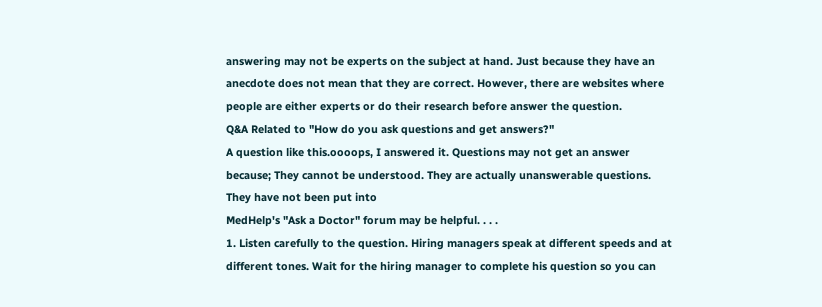answering may not be experts on the subject at hand. Just because they have an anecdote does not mean that they are correct. However, there are websites where people are either experts or do their research before answer the question.
Q&A Related to "How do you ask questions and get answers?"
A question like this.oooops, I answered it. Questions may not get an answer because; They cannot be understood. They are actually unanswerable questions. They have not been put into
MedHelp's "Ask a Doctor" forum may be helpful. . . .
1. Listen carefully to the question. Hiring managers speak at different speeds and at different tones. Wait for the hiring manager to complete his question so you can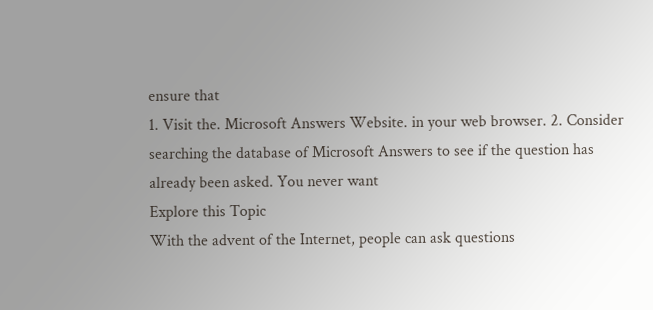ensure that
1. Visit the. Microsoft Answers Website. in your web browser. 2. Consider searching the database of Microsoft Answers to see if the question has already been asked. You never want
Explore this Topic
With the advent of the Internet, people can ask questions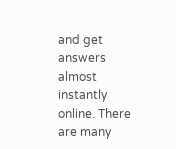and get answers almost instantly online. There are many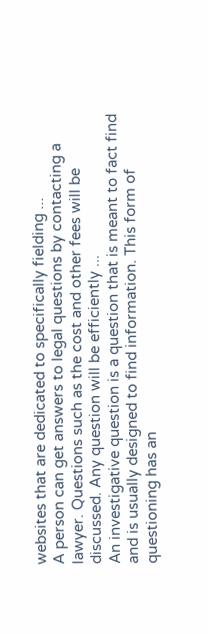websites that are dedicated to specifically fielding ...
A person can get answers to legal questions by contacting a lawyer. Questions such as the cost and other fees will be discussed. Any question will be efficiently ...
An investigative question is a question that is meant to fact find and is usually designed to find information. This form of questioning has an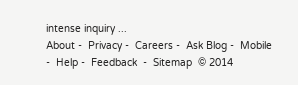intense inquiry ...
About -  Privacy -  Careers -  Ask Blog -  Mobile -  Help -  Feedback  -  Sitemap  © 2014